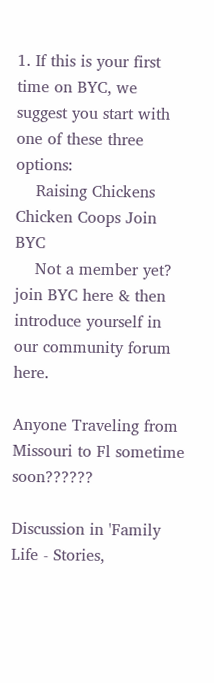1. If this is your first time on BYC, we suggest you start with one of these three options:
    Raising Chickens Chicken Coops Join BYC
    Not a member yet? join BYC here & then introduce yourself in our community forum here.

Anyone Traveling from Missouri to Fl sometime soon??????

Discussion in 'Family Life - Stories,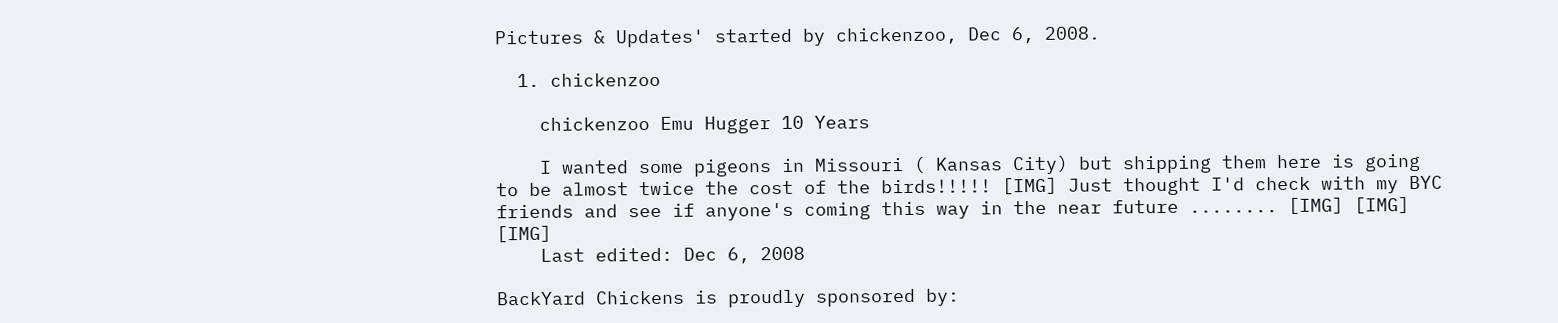Pictures & Updates' started by chickenzoo, Dec 6, 2008.

  1. chickenzoo

    chickenzoo Emu Hugger 10 Years

    I wanted some pigeons in Missouri ( Kansas City) but shipping them here is going to be almost twice the cost of the birds!!!!! [IMG] Just thought I'd check with my BYC friends and see if anyone's coming this way in the near future ........ [IMG] [IMG] [IMG]
    Last edited: Dec 6, 2008

BackYard Chickens is proudly sponsored by: